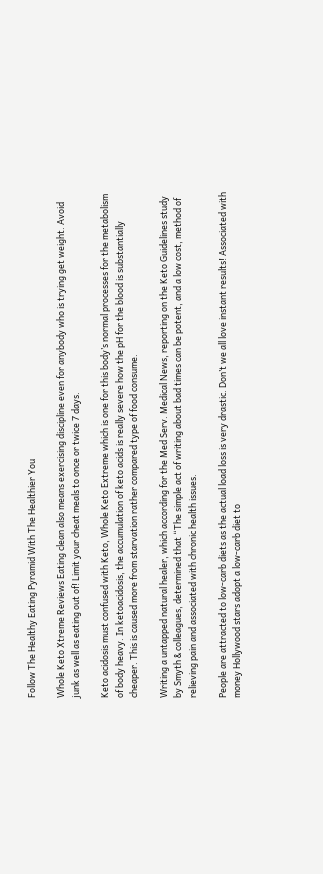Follow The Healthy Eating Pyramid With The Healthier You

Whole Keto Xtreme Reviews Eating clean also means exercising discipline even for anybody who is trying get weight. Avoid junk as well as eating out of! Limit your cheat meals to once or twice 7 days.

Keto acidosis must confused with Keto, Whole Keto Extreme which is one for this body’s normal processes for the metabolism of body heavy. In ketoacidosis, the accumulation of keto acids is really severe how the pH for the blood is substantially cheaper. This is caused more from starvation rather compared type of food consume.

Writing a untapped natural healer, which according for the Med Serv. Medical News, reporting on the Keto Guidelines study by Smyth & colleagues, determined that “The simple act of writing about bad times can be potent, and a low cost, method of relieving pain and associated with chronic health issues.

People are attracted to low-carb diets as the actual load loss is very drastic. Don’t we all love instant results! Associated with money Hollywood stars adopt a low-carb diet to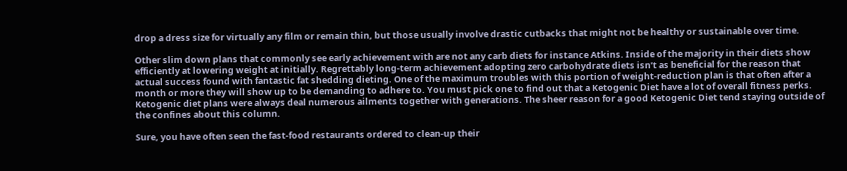drop a dress size for virtually any film or remain thin, but those usually involve drastic cutbacks that might not be healthy or sustainable over time.

Other slim down plans that commonly see early achievement with are not any carb diets for instance Atkins. Inside of the majority in their diets show efficiently at lowering weight at initially. Regrettably long-term achievement adopting zero carbohydrate diets isn’t as beneficial for the reason that actual success found with fantastic fat shedding dieting. One of the maximum troubles with this portion of weight-reduction plan is that often after a month or more they will show up to be demanding to adhere to. You must pick one to find out that a Ketogenic Diet have a lot of overall fitness perks. Ketogenic diet plans were always deal numerous ailments together with generations. The sheer reason for a good Ketogenic Diet tend staying outside of the confines about this column.

Sure, you have often seen the fast-food restaurants ordered to clean-up their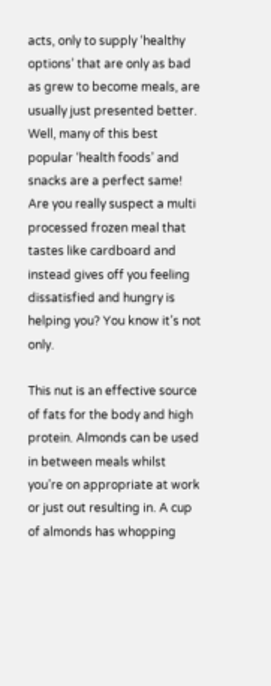acts, only to supply ‘healthy options’ that are only as bad as grew to become meals, are usually just presented better. Well, many of this best popular ‘health foods’ and snacks are a perfect same! Are you really suspect a multi processed frozen meal that tastes like cardboard and instead gives off you feeling dissatisfied and hungry is helping you? You know it’s not only.

This nut is an effective source of fats for the body and high protein. Almonds can be used in between meals whilst you’re on appropriate at work or just out resulting in. A cup of almonds has whopping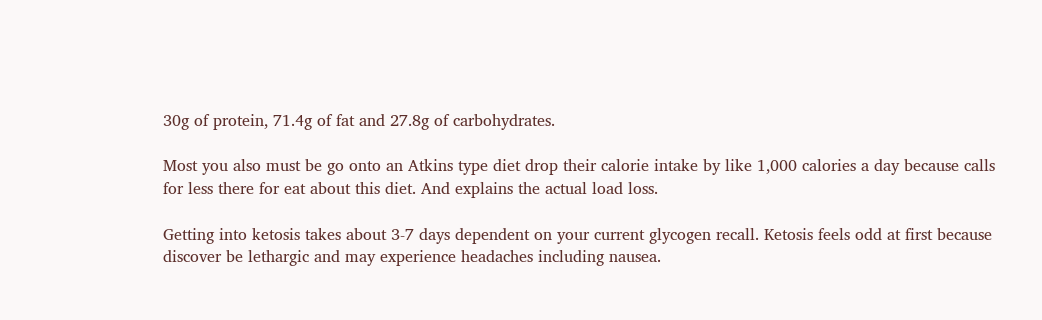30g of protein, 71.4g of fat and 27.8g of carbohydrates.

Most you also must be go onto an Atkins type diet drop their calorie intake by like 1,000 calories a day because calls for less there for eat about this diet. And explains the actual load loss.

Getting into ketosis takes about 3-7 days dependent on your current glycogen recall. Ketosis feels odd at first because discover be lethargic and may experience headaches including nausea.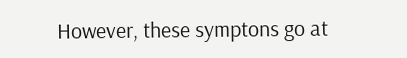However, these symptons go at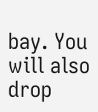bay. You will also drop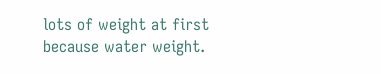lots of weight at first because water weight.